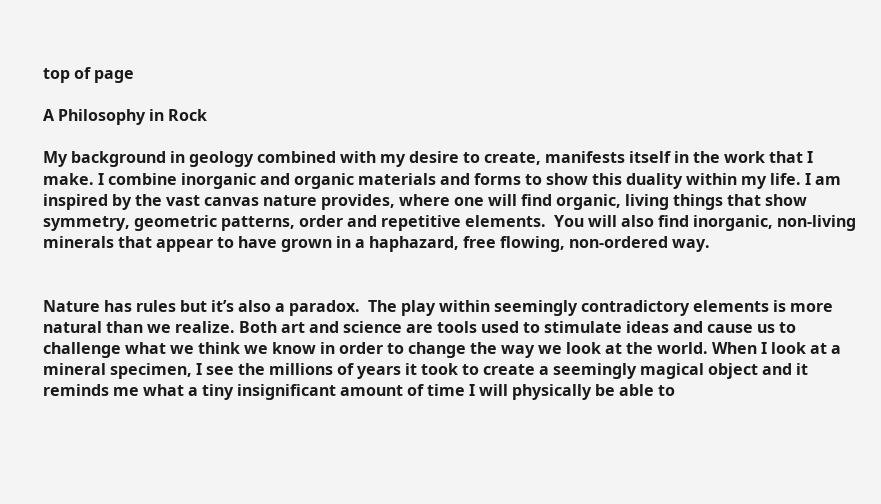top of page

A Philosophy in Rock

My background in geology combined with my desire to create, manifests itself in the work that I make. I combine inorganic and organic materials and forms to show this duality within my life. I am inspired by the vast canvas nature provides, where one will find organic, living things that show symmetry, geometric patterns, order and repetitive elements.  You will also find inorganic, non-living minerals that appear to have grown in a haphazard, free flowing, non-ordered way.


Nature has rules but it’s also a paradox.  The play within seemingly contradictory elements is more natural than we realize. Both art and science are tools used to stimulate ideas and cause us to challenge what we think we know in order to change the way we look at the world. When I look at a mineral specimen, I see the millions of years it took to create a seemingly magical object and it reminds me what a tiny insignificant amount of time I will physically be able to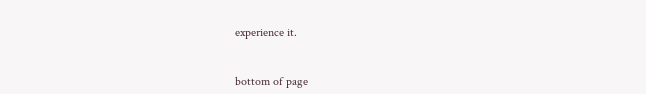experience it.


bottom of page